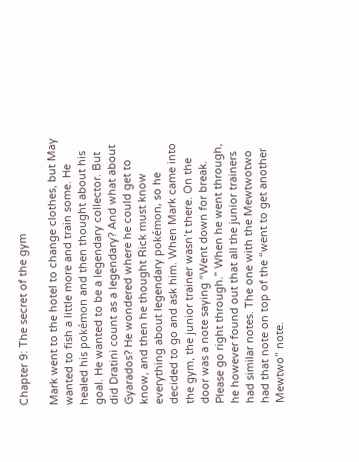Chapter 9: The secret of the gym

Mark went to the hotel to change clothes, but May wanted to fish a little more and train some. He healed his pokémon and then thought about his goal. He wanted to be a legendary collector. But did Dratini count as a legendary? And what about Gyarados? He wondered where he could get to know, and then he thought Rick must know everything about legendary pokémon, so he decided to go and ask him. When Mark came into the gym, the junior trainer wasn’t there. On the door was a note saying “Went down for break. Please go right through.” When he went through, he however found out that all the junior trainers had similar notes. The one with the Mewtwotwo had that note on top of the “went to get another Mewtwo” note.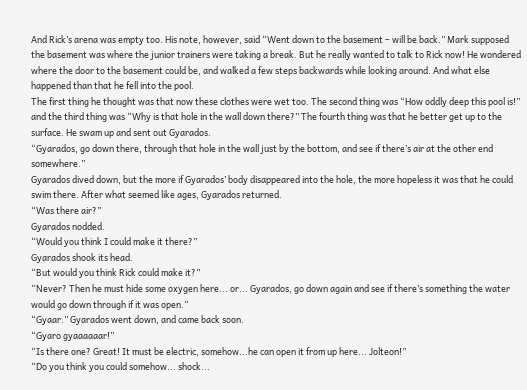And Rick’s arena was empty too. His note, however, said “Went down to the basement – will be back.” Mark supposed the basement was where the junior trainers were taking a break. But he really wanted to talk to Rick now! He wondered where the door to the basement could be, and walked a few steps backwards while looking around. And what else happened than that he fell into the pool.
The first thing he thought was that now these clothes were wet too. The second thing was “How oddly deep this pool is!” and the third thing was “Why is that hole in the wall down there?” The fourth thing was that he better get up to the surface. He swam up and sent out Gyarados.
“Gyarados, go down there, through that hole in the wall just by the bottom, and see if there’s air at the other end somewhere.”
Gyarados dived down, but the more if Gyarados’ body disappeared into the hole, the more hopeless it was that he could swim there. After what seemed like ages, Gyarados returned.
“Was there air?”
Gyarados nodded.
“Would you think I could make it there?”
Gyarados shook its head.
“But would you think Rick could make it?”
“Never? Then he must hide some oxygen here... or... Gyarados, go down again and see if there’s something the water would go down through if it was open.”
“Gyaar.” Gyarados went down, and came back soon.
“Gyaro gyaaaaaar!”
“Is there one? Great! It must be electric, somehow...he can open it from up here... Jolteon!”
“Do you think you could somehow... shock...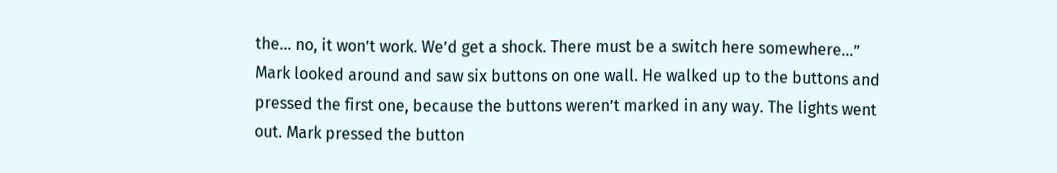the... no, it won’t work. We’d get a shock. There must be a switch here somewhere...” Mark looked around and saw six buttons on one wall. He walked up to the buttons and pressed the first one, because the buttons weren’t marked in any way. The lights went out. Mark pressed the button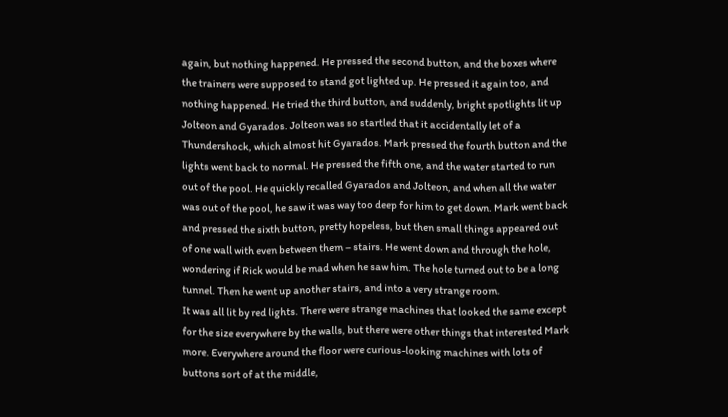again, but nothing happened. He pressed the second button, and the boxes where the trainers were supposed to stand got lighted up. He pressed it again too, and nothing happened. He tried the third button, and suddenly, bright spotlights lit up Jolteon and Gyarados. Jolteon was so startled that it accidentally let of a Thundershock, which almost hit Gyarados. Mark pressed the fourth button and the lights went back to normal. He pressed the fifth one, and the water started to run out of the pool. He quickly recalled Gyarados and Jolteon, and when all the water was out of the pool, he saw it was way too deep for him to get down. Mark went back and pressed the sixth button, pretty hopeless, but then small things appeared out of one wall with even between them – stairs. He went down and through the hole, wondering if Rick would be mad when he saw him. The hole turned out to be a long tunnel. Then he went up another stairs, and into a very strange room.
It was all lit by red lights. There were strange machines that looked the same except for the size everywhere by the walls, but there were other things that interested Mark more. Everywhere around the floor were curious-looking machines with lots of buttons sort of at the middle,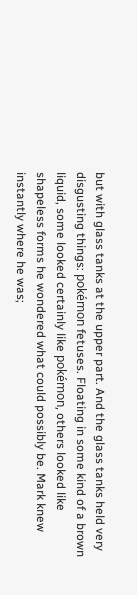but with glass tanks at the upper part. And the glass tanks held very disgusting things: pokémon fetuses. Floating in some kind of a brown liquid, some looked certainly like pokémon, others looked like shapeless forms he wondered what could possibly be. Mark knew instantly where he was;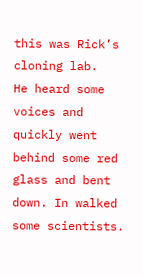this was Rick’s cloning lab.
He heard some voices and quickly went behind some red glass and bent down. In walked some scientists.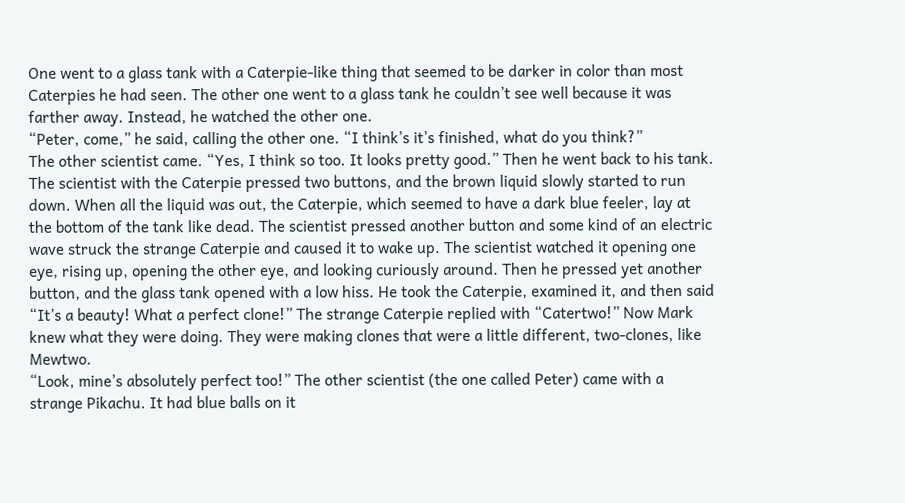One went to a glass tank with a Caterpie-like thing that seemed to be darker in color than most Caterpies he had seen. The other one went to a glass tank he couldn’t see well because it was farther away. Instead, he watched the other one.
“Peter, come,” he said, calling the other one. “I think’s it’s finished, what do you think?”
The other scientist came. “Yes, I think so too. It looks pretty good.” Then he went back to his tank. The scientist with the Caterpie pressed two buttons, and the brown liquid slowly started to run down. When all the liquid was out, the Caterpie, which seemed to have a dark blue feeler, lay at the bottom of the tank like dead. The scientist pressed another button and some kind of an electric wave struck the strange Caterpie and caused it to wake up. The scientist watched it opening one eye, rising up, opening the other eye, and looking curiously around. Then he pressed yet another button, and the glass tank opened with a low hiss. He took the Caterpie, examined it, and then said “It’s a beauty! What a perfect clone!” The strange Caterpie replied with “Catertwo!” Now Mark knew what they were doing. They were making clones that were a little different, two-clones, like Mewtwo.
“Look, mine’s absolutely perfect too!” The other scientist (the one called Peter) came with a strange Pikachu. It had blue balls on it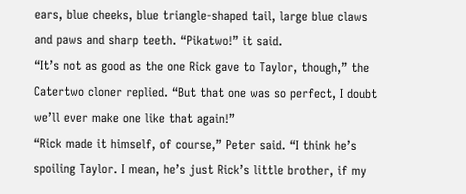ears, blue cheeks, blue triangle-shaped tail, large blue claws and paws and sharp teeth. “Pikatwo!” it said.
“It’s not as good as the one Rick gave to Taylor, though,” the Catertwo cloner replied. “But that one was so perfect, I doubt we’ll ever make one like that again!”
“Rick made it himself, of course,” Peter said. “I think he’s spoiling Taylor. I mean, he’s just Rick’s little brother, if my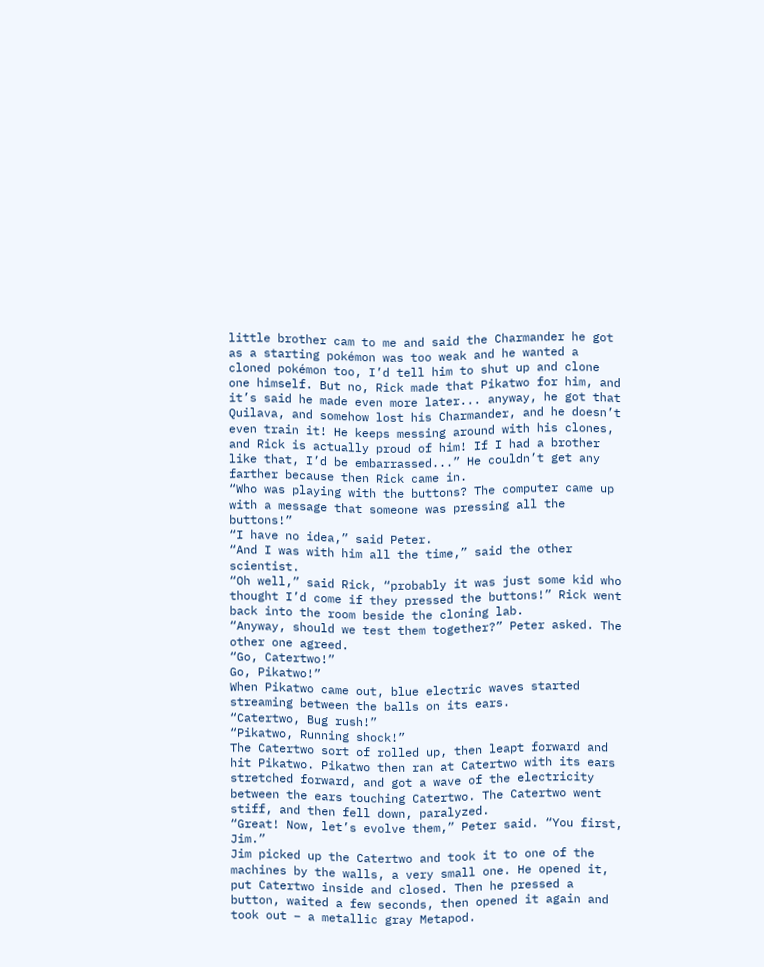little brother cam to me and said the Charmander he got as a starting pokémon was too weak and he wanted a cloned pokémon too, I’d tell him to shut up and clone one himself. But no, Rick made that Pikatwo for him, and it’s said he made even more later... anyway, he got that Quilava, and somehow lost his Charmander, and he doesn’t even train it! He keeps messing around with his clones, and Rick is actually proud of him! If I had a brother like that, I’d be embarrassed...” He couldn’t get any farther because then Rick came in.
“Who was playing with the buttons? The computer came up with a message that someone was pressing all the buttons!”
“I have no idea,” said Peter.
“And I was with him all the time,” said the other scientist.
“Oh well,” said Rick, “probably it was just some kid who thought I’d come if they pressed the buttons!” Rick went back into the room beside the cloning lab.
“Anyway, should we test them together?” Peter asked. The other one agreed.
“Go, Catertwo!”
Go, Pikatwo!”
When Pikatwo came out, blue electric waves started streaming between the balls on its ears.
“Catertwo, Bug rush!”
“Pikatwo, Running shock!”
The Catertwo sort of rolled up, then leapt forward and hit Pikatwo. Pikatwo then ran at Catertwo with its ears stretched forward, and got a wave of the electricity between the ears touching Catertwo. The Catertwo went stiff, and then fell down, paralyzed.
“Great! Now, let’s evolve them,” Peter said. “You first, Jim.”
Jim picked up the Catertwo and took it to one of the machines by the walls, a very small one. He opened it, put Catertwo inside and closed. Then he pressed a button, waited a few seconds, then opened it again and took out – a metallic gray Metapod.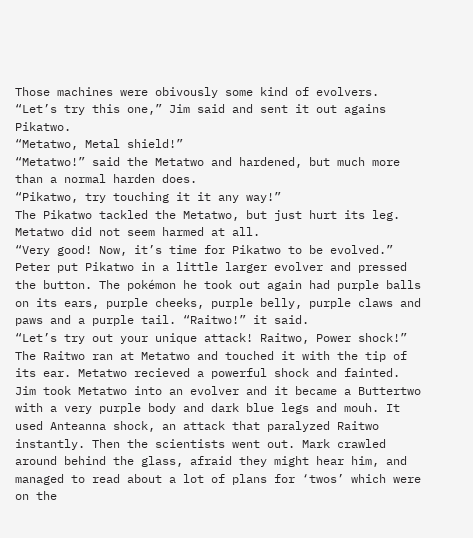Those machines were obivously some kind of evolvers.
“Let’s try this one,” Jim said and sent it out agains Pikatwo.
“Metatwo, Metal shield!”
“Metatwo!” said the Metatwo and hardened, but much more than a normal harden does.
“Pikatwo, try touching it it any way!”
The Pikatwo tackled the Metatwo, but just hurt its leg. Metatwo did not seem harmed at all.
“Very good! Now, it’s time for Pikatwo to be evolved.”
Peter put Pikatwo in a little larger evolver and pressed the button. The pokémon he took out again had purple balls on its ears, purple cheeks, purple belly, purple claws and paws and a purple tail. “Raitwo!” it said.
“Let’s try out your unique attack! Raitwo, Power shock!”
The Raitwo ran at Metatwo and touched it with the tip of its ear. Metatwo recieved a powerful shock and fainted.
Jim took Metatwo into an evolver and it became a Buttertwo with a very purple body and dark blue legs and mouh. It used Anteanna shock, an attack that paralyzed Raitwo instantly. Then the scientists went out. Mark crawled around behind the glass, afraid they might hear him, and managed to read about a lot of plans for ‘twos’ which were on the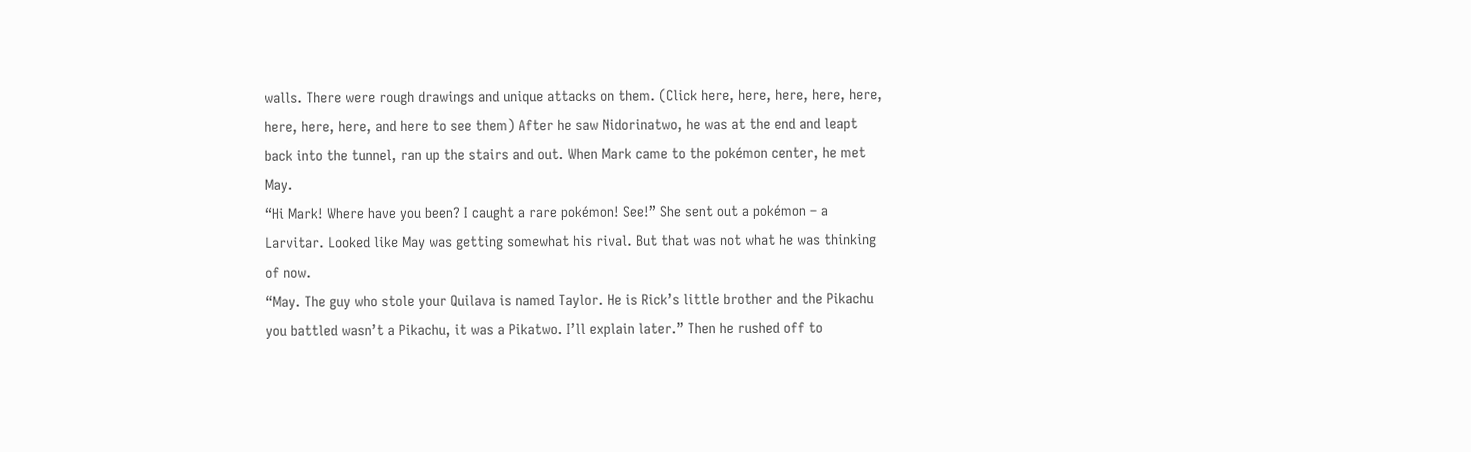walls. There were rough drawings and unique attacks on them. (Click here, here, here, here, here, here, here, here, and here to see them) After he saw Nidorinatwo, he was at the end and leapt back into the tunnel, ran up the stairs and out. When Mark came to the pokémon center, he met May.
“Hi Mark! Where have you been? I caught a rare pokémon! See!” She sent out a pokémon – a Larvitar. Looked like May was getting somewhat his rival. But that was not what he was thinking of now.
“May. The guy who stole your Quilava is named Taylor. He is Rick’s little brother and the Pikachu you battled wasn’t a Pikachu, it was a Pikatwo. I’ll explain later.” Then he rushed off to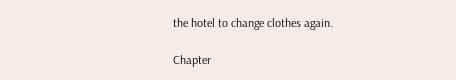the hotel to change clothes again.

Chapter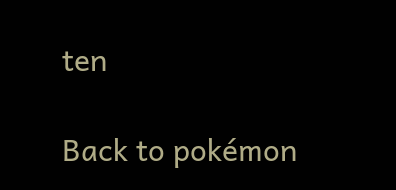ten

Back to pokémon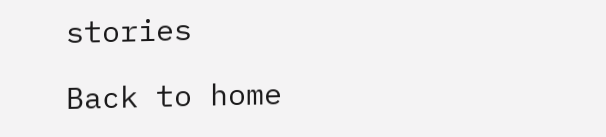stories

Back to home